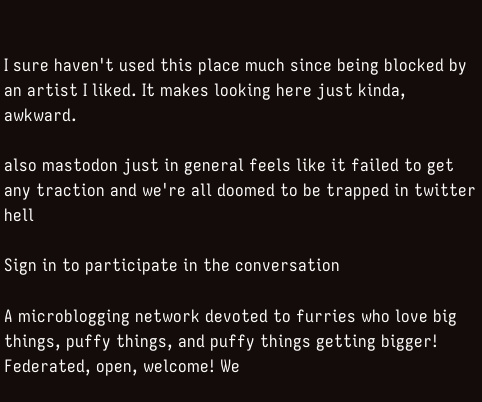I sure haven't used this place much since being blocked by an artist I liked. It makes looking here just kinda, awkward.

also mastodon just in general feels like it failed to get any traction and we're all doomed to be trapped in twitter hell

Sign in to participate in the conversation

A microblogging network devoted to furries who love big things, puffy things, and puffy things getting bigger! Federated, open, welcome! We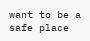want to be a safe place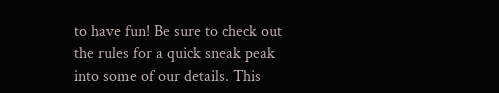to have fun! Be sure to check out the rules for a quick sneak peak into some of our details. This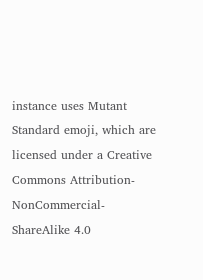instance uses Mutant Standard emoji, which are licensed under a Creative Commons Attribution-NonCommercial-ShareAlike 4.0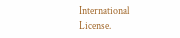International License.